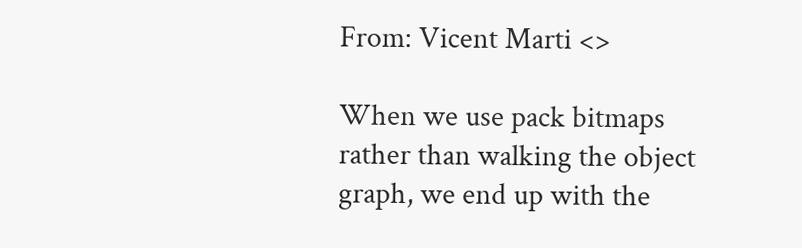From: Vicent Marti <>

When we use pack bitmaps rather than walking the object
graph, we end up with the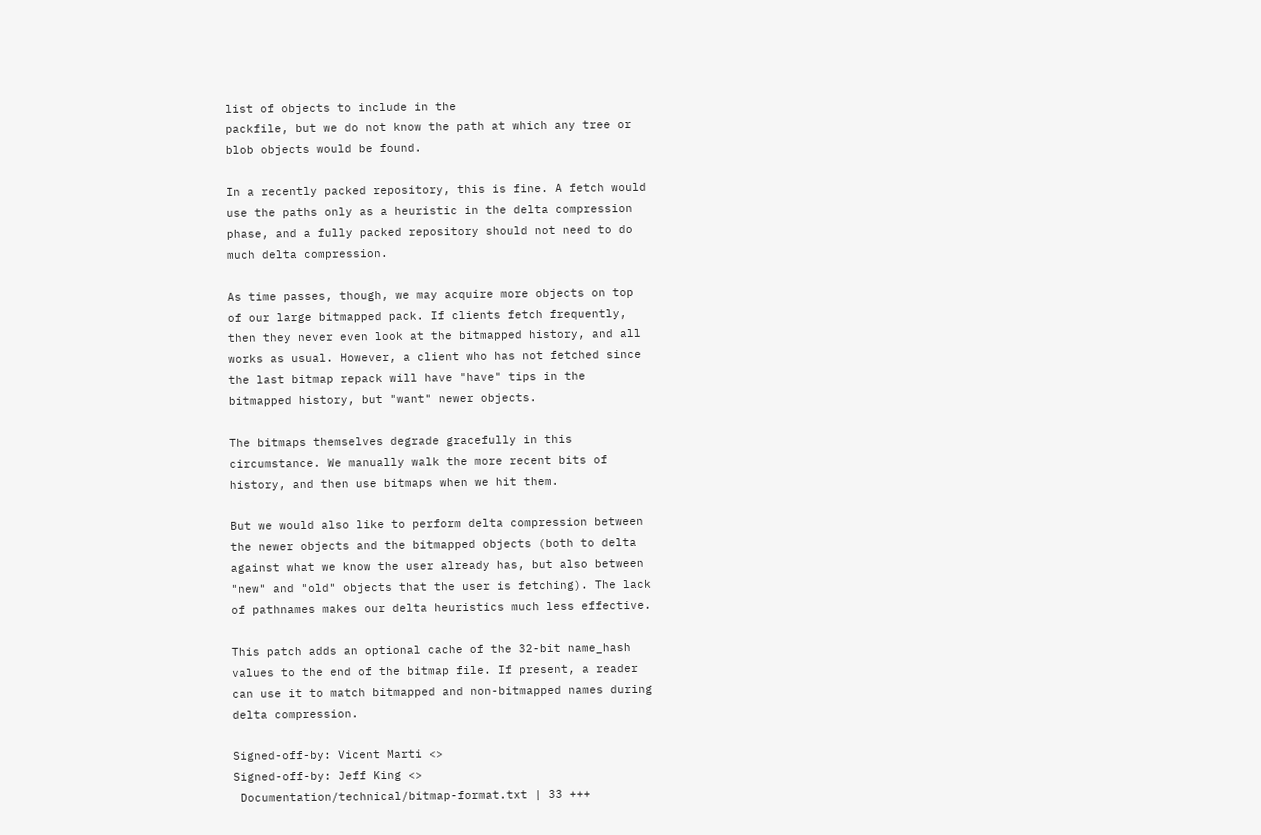list of objects to include in the
packfile, but we do not know the path at which any tree or
blob objects would be found.

In a recently packed repository, this is fine. A fetch would
use the paths only as a heuristic in the delta compression
phase, and a fully packed repository should not need to do
much delta compression.

As time passes, though, we may acquire more objects on top
of our large bitmapped pack. If clients fetch frequently,
then they never even look at the bitmapped history, and all
works as usual. However, a client who has not fetched since
the last bitmap repack will have "have" tips in the
bitmapped history, but "want" newer objects.

The bitmaps themselves degrade gracefully in this
circumstance. We manually walk the more recent bits of
history, and then use bitmaps when we hit them.

But we would also like to perform delta compression between
the newer objects and the bitmapped objects (both to delta
against what we know the user already has, but also between
"new" and "old" objects that the user is fetching). The lack
of pathnames makes our delta heuristics much less effective.

This patch adds an optional cache of the 32-bit name_hash
values to the end of the bitmap file. If present, a reader
can use it to match bitmapped and non-bitmapped names during
delta compression.

Signed-off-by: Vicent Marti <>
Signed-off-by: Jeff King <>
 Documentation/technical/bitmap-format.txt | 33 +++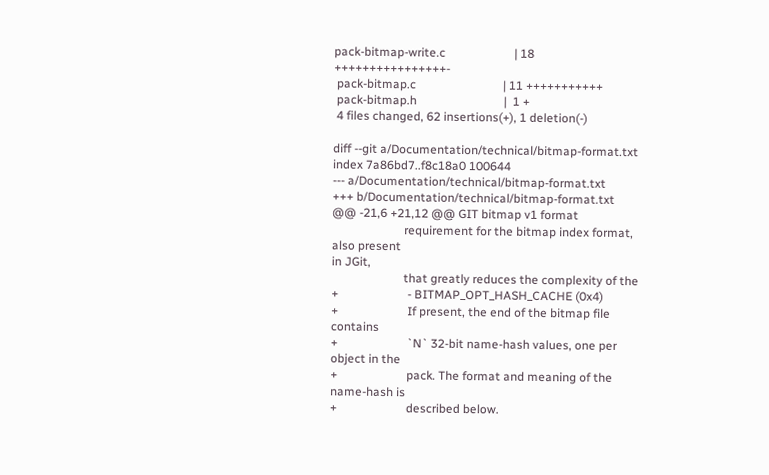pack-bitmap-write.c                       | 18 ++++++++++++++++-
 pack-bitmap.c                             | 11 +++++++++++
 pack-bitmap.h                             |  1 +
 4 files changed, 62 insertions(+), 1 deletion(-)

diff --git a/Documentation/technical/bitmap-format.txt
index 7a86bd7..f8c18a0 100644
--- a/Documentation/technical/bitmap-format.txt
+++ b/Documentation/technical/bitmap-format.txt
@@ -21,6 +21,12 @@ GIT bitmap v1 format
                        requirement for the bitmap index format, also present
in JGit,
                        that greatly reduces the complexity of the
+                       - BITMAP_OPT_HASH_CACHE (0x4)
+                       If present, the end of the bitmap file contains
+                       `N` 32-bit name-hash values, one per object in the
+                       pack. The format and meaning of the name-hash is
+                       described below.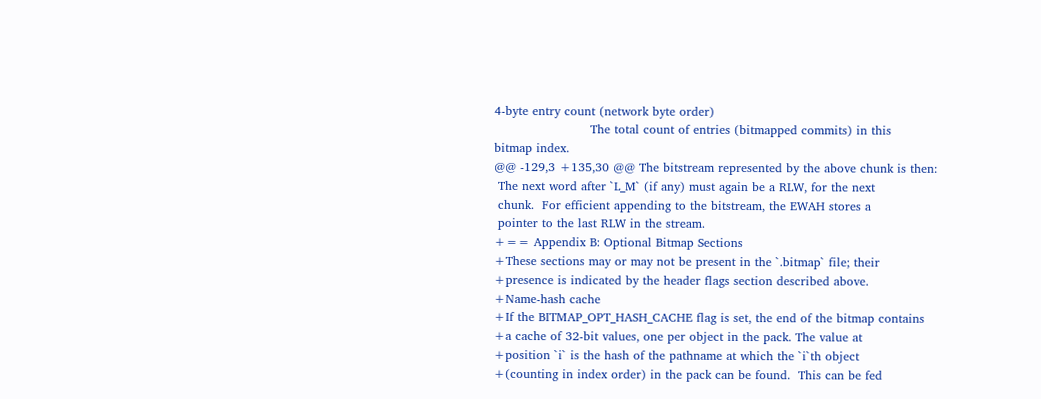4-byte entry count (network byte order)
                        The total count of entries (bitmapped commits) in this
bitmap index.
@@ -129,3 +135,30 @@ The bitstream represented by the above chunk is then:
 The next word after `L_M` (if any) must again be a RLW, for the next
 chunk.  For efficient appending to the bitstream, the EWAH stores a
 pointer to the last RLW in the stream.
+== Appendix B: Optional Bitmap Sections
+These sections may or may not be present in the `.bitmap` file; their
+presence is indicated by the header flags section described above.
+Name-hash cache
+If the BITMAP_OPT_HASH_CACHE flag is set, the end of the bitmap contains
+a cache of 32-bit values, one per object in the pack. The value at
+position `i` is the hash of the pathname at which the `i`th object
+(counting in index order) in the pack can be found.  This can be fed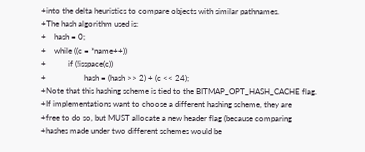+into the delta heuristics to compare objects with similar pathnames.
+The hash algorithm used is:
+    hash = 0;
+    while ((c = *name++))
+           if (!isspace(c))
+                   hash = (hash >> 2) + (c << 24);
+Note that this hashing scheme is tied to the BITMAP_OPT_HASH_CACHE flag.
+If implementations want to choose a different hashing scheme, they are
+free to do so, but MUST allocate a new header flag (because comparing
+hashes made under two different schemes would be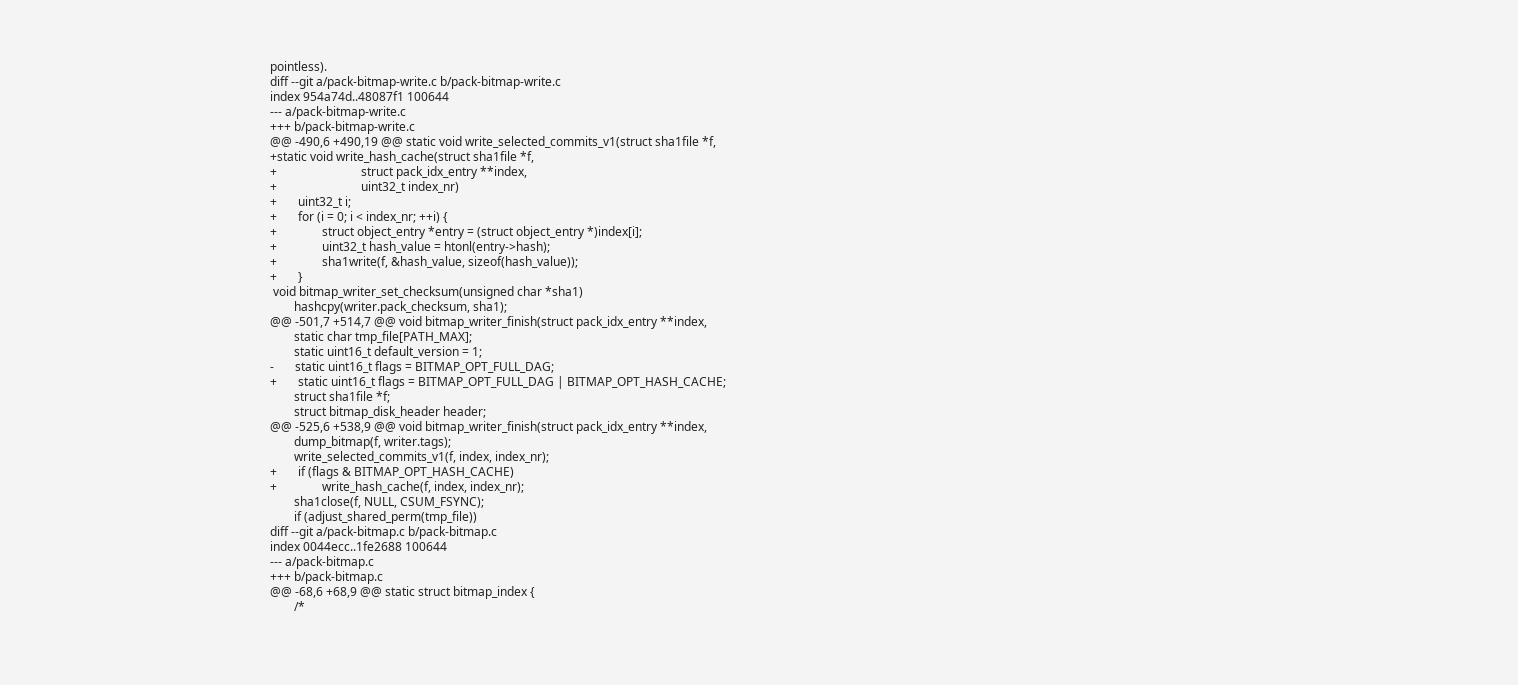pointless).
diff --git a/pack-bitmap-write.c b/pack-bitmap-write.c
index 954a74d..48087f1 100644
--- a/pack-bitmap-write.c
+++ b/pack-bitmap-write.c
@@ -490,6 +490,19 @@ static void write_selected_commits_v1(struct sha1file *f,
+static void write_hash_cache(struct sha1file *f,
+                            struct pack_idx_entry **index,
+                            uint32_t index_nr)
+       uint32_t i;
+       for (i = 0; i < index_nr; ++i) {
+               struct object_entry *entry = (struct object_entry *)index[i];
+               uint32_t hash_value = htonl(entry->hash);
+               sha1write(f, &hash_value, sizeof(hash_value));
+       }
 void bitmap_writer_set_checksum(unsigned char *sha1)
        hashcpy(writer.pack_checksum, sha1);
@@ -501,7 +514,7 @@ void bitmap_writer_finish(struct pack_idx_entry **index,
        static char tmp_file[PATH_MAX];
        static uint16_t default_version = 1;
-       static uint16_t flags = BITMAP_OPT_FULL_DAG;
+       static uint16_t flags = BITMAP_OPT_FULL_DAG | BITMAP_OPT_HASH_CACHE;
        struct sha1file *f;
        struct bitmap_disk_header header;
@@ -525,6 +538,9 @@ void bitmap_writer_finish(struct pack_idx_entry **index,
        dump_bitmap(f, writer.tags);
        write_selected_commits_v1(f, index, index_nr);
+       if (flags & BITMAP_OPT_HASH_CACHE)
+               write_hash_cache(f, index, index_nr);
        sha1close(f, NULL, CSUM_FSYNC);
        if (adjust_shared_perm(tmp_file))
diff --git a/pack-bitmap.c b/pack-bitmap.c
index 0044ecc..1fe2688 100644
--- a/pack-bitmap.c
+++ b/pack-bitmap.c
@@ -68,6 +68,9 @@ static struct bitmap_index {
        /*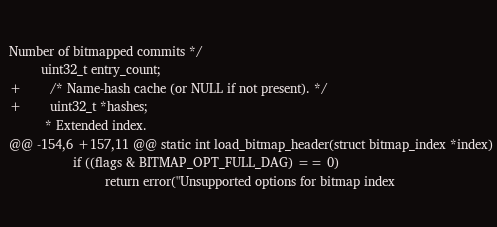Number of bitmapped commits */
        uint32_t entry_count;
+       /* Name-hash cache (or NULL if not present). */
+       uint32_t *hashes;
         * Extended index.
@@ -154,6 +157,11 @@ static int load_bitmap_header(struct bitmap_index *index)
                if ((flags & BITMAP_OPT_FULL_DAG) == 0)
                        return error("Unsupported options for bitmap index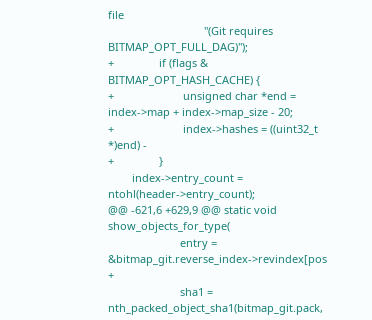file
                                "(Git requires BITMAP_OPT_FULL_DAG)");
+               if (flags & BITMAP_OPT_HASH_CACHE) {
+                       unsigned char *end = index->map + index->map_size - 20;
+                       index->hashes = ((uint32_t *)end) -
+               }
        index->entry_count = ntohl(header->entry_count);
@@ -621,6 +629,9 @@ static void show_objects_for_type(
                        entry = &bitmap_git.reverse_index->revindex[pos +
                        sha1 = nth_packed_object_sha1(bitmap_git.pack,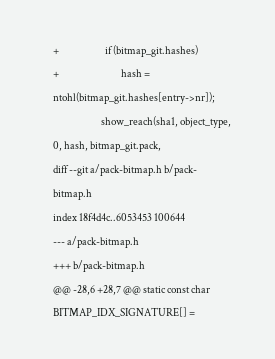+                       if (bitmap_git.hashes)
+                               hash = ntohl(bitmap_git.hashes[entry->nr]);
                        show_reach(sha1, object_type, 0, hash, bitmap_git.pack,
diff --git a/pack-bitmap.h b/pack-bitmap.h
index 18f4d4c..6053453 100644
--- a/pack-bitmap.h
+++ b/pack-bitmap.h
@@ -28,6 +28,7 @@ static const char BITMAP_IDX_SIGNATURE[] =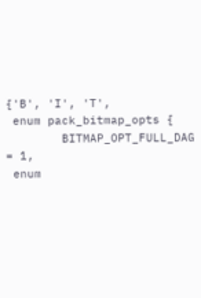{'B', 'I', 'T',
 enum pack_bitmap_opts {
        BITMAP_OPT_FULL_DAG = 1,
 enum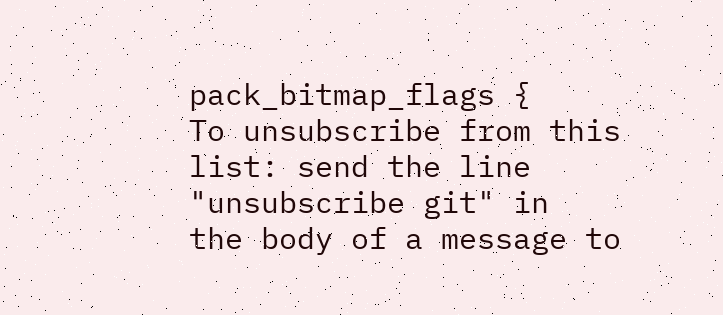pack_bitmap_flags {
To unsubscribe from this list: send the line "unsubscribe git" in
the body of a message to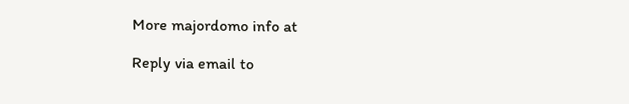More majordomo info at

Reply via email to